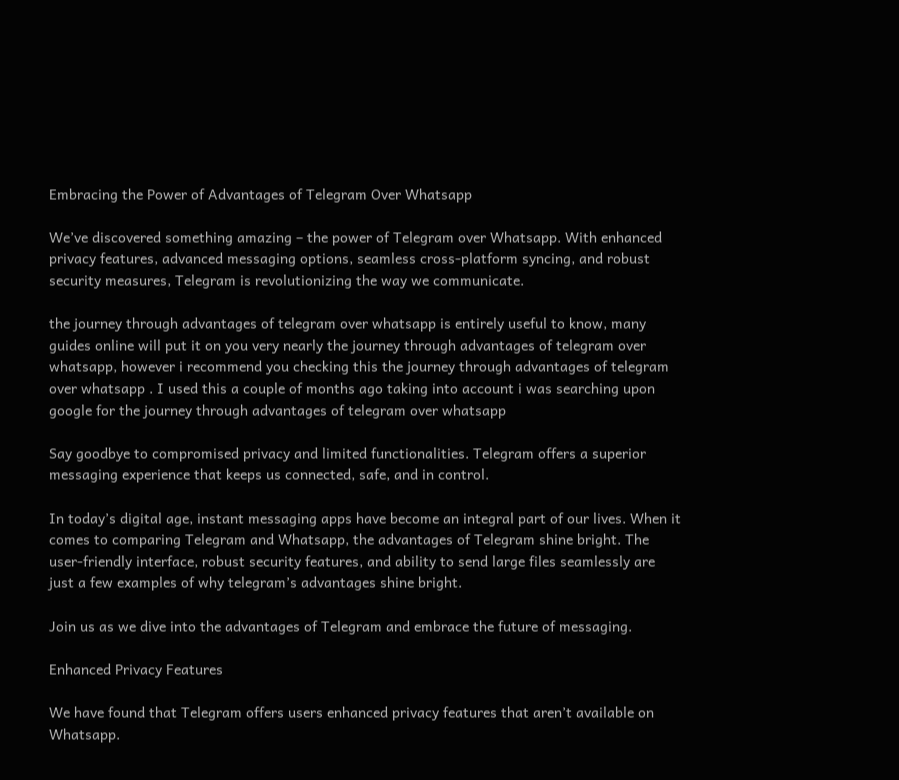Embracing the Power of Advantages of Telegram Over Whatsapp

We’ve discovered something amazing – the power of Telegram over Whatsapp. With enhanced privacy features, advanced messaging options, seamless cross-platform syncing, and robust security measures, Telegram is revolutionizing the way we communicate.

the journey through advantages of telegram over whatsapp is entirely useful to know, many guides online will put it on you very nearly the journey through advantages of telegram over whatsapp, however i recommend you checking this the journey through advantages of telegram over whatsapp . I used this a couple of months ago taking into account i was searching upon google for the journey through advantages of telegram over whatsapp

Say goodbye to compromised privacy and limited functionalities. Telegram offers a superior messaging experience that keeps us connected, safe, and in control.

In today’s digital age, instant messaging apps have become an integral part of our lives. When it comes to comparing Telegram and Whatsapp, the advantages of Telegram shine bright. The user-friendly interface, robust security features, and ability to send large files seamlessly are just a few examples of why telegram’s advantages shine bright.

Join us as we dive into the advantages of Telegram and embrace the future of messaging.

Enhanced Privacy Features

We have found that Telegram offers users enhanced privacy features that aren’t available on Whatsapp.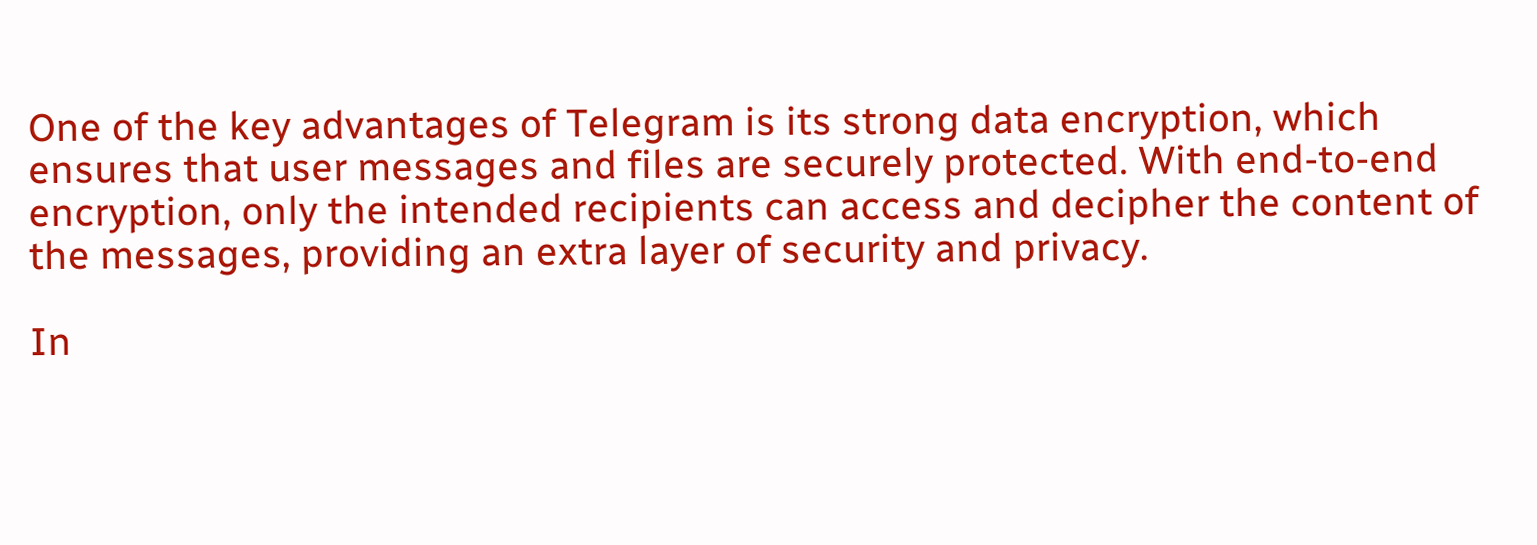One of the key advantages of Telegram is its strong data encryption, which ensures that user messages and files are securely protected. With end-to-end encryption, only the intended recipients can access and decipher the content of the messages, providing an extra layer of security and privacy.

In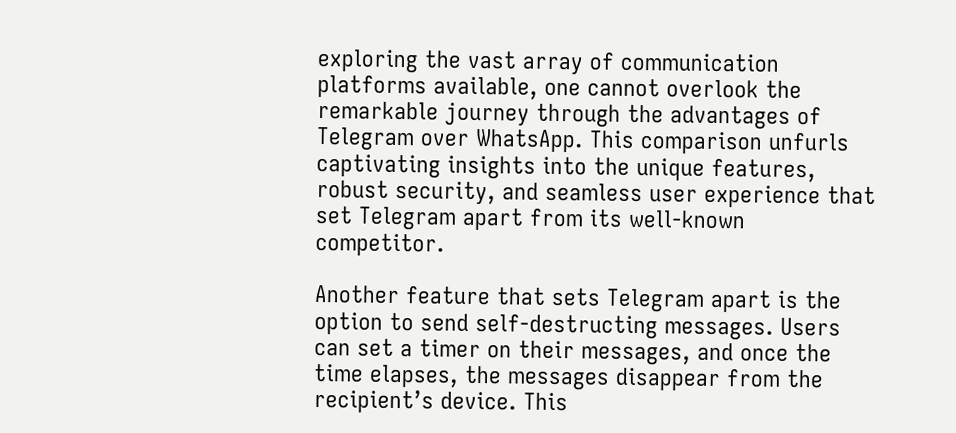exploring the vast array of communication platforms available, one cannot overlook the remarkable journey through the advantages of Telegram over WhatsApp. This comparison unfurls captivating insights into the unique features, robust security, and seamless user experience that set Telegram apart from its well-known competitor.

Another feature that sets Telegram apart is the option to send self-destructing messages. Users can set a timer on their messages, and once the time elapses, the messages disappear from the recipient’s device. This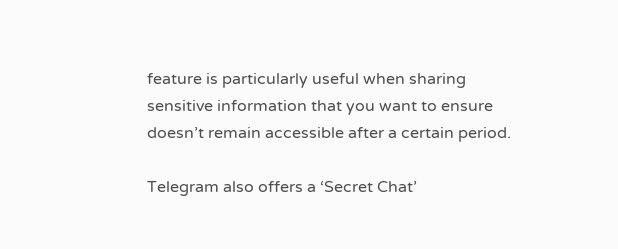feature is particularly useful when sharing sensitive information that you want to ensure doesn’t remain accessible after a certain period.

Telegram also offers a ‘Secret Chat’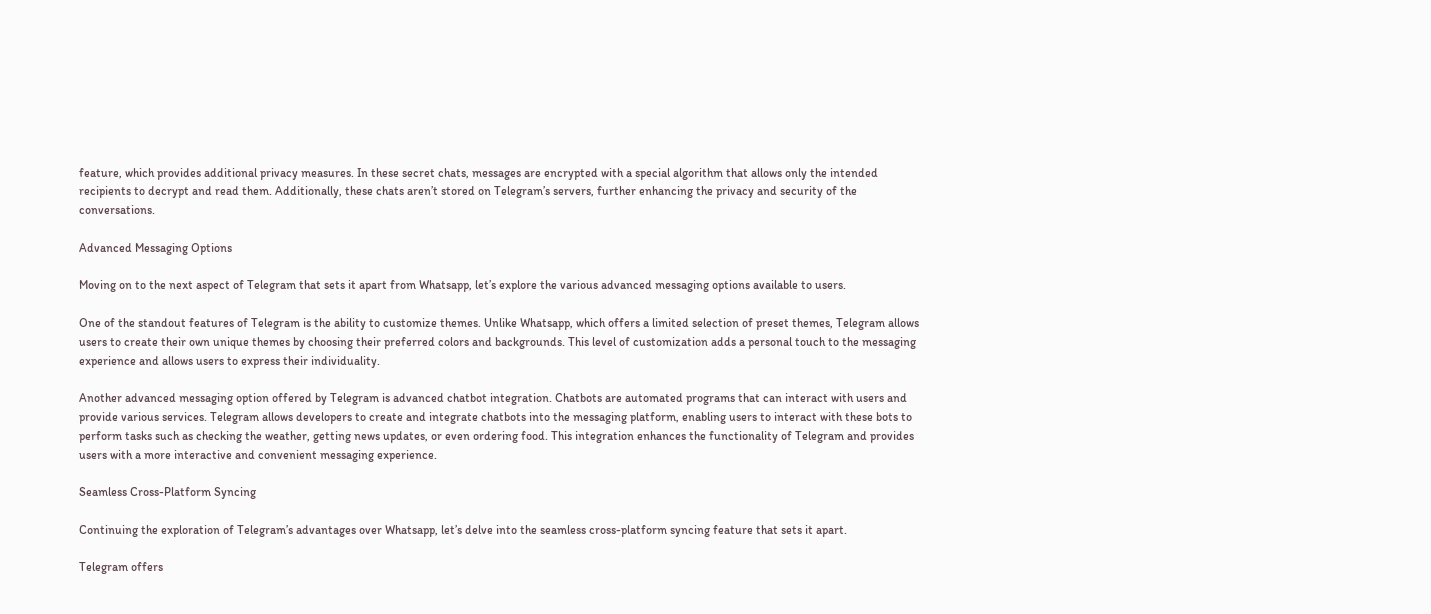feature, which provides additional privacy measures. In these secret chats, messages are encrypted with a special algorithm that allows only the intended recipients to decrypt and read them. Additionally, these chats aren’t stored on Telegram’s servers, further enhancing the privacy and security of the conversations.

Advanced Messaging Options

Moving on to the next aspect of Telegram that sets it apart from Whatsapp, let’s explore the various advanced messaging options available to users.

One of the standout features of Telegram is the ability to customize themes. Unlike Whatsapp, which offers a limited selection of preset themes, Telegram allows users to create their own unique themes by choosing their preferred colors and backgrounds. This level of customization adds a personal touch to the messaging experience and allows users to express their individuality.

Another advanced messaging option offered by Telegram is advanced chatbot integration. Chatbots are automated programs that can interact with users and provide various services. Telegram allows developers to create and integrate chatbots into the messaging platform, enabling users to interact with these bots to perform tasks such as checking the weather, getting news updates, or even ordering food. This integration enhances the functionality of Telegram and provides users with a more interactive and convenient messaging experience.

Seamless Cross-Platform Syncing

Continuing the exploration of Telegram’s advantages over Whatsapp, let’s delve into the seamless cross-platform syncing feature that sets it apart.

Telegram offers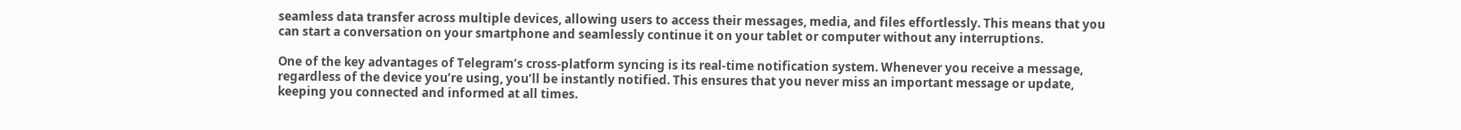seamless data transfer across multiple devices, allowing users to access their messages, media, and files effortlessly. This means that you can start a conversation on your smartphone and seamlessly continue it on your tablet or computer without any interruptions.

One of the key advantages of Telegram’s cross-platform syncing is its real-time notification system. Whenever you receive a message, regardless of the device you’re using, you’ll be instantly notified. This ensures that you never miss an important message or update, keeping you connected and informed at all times.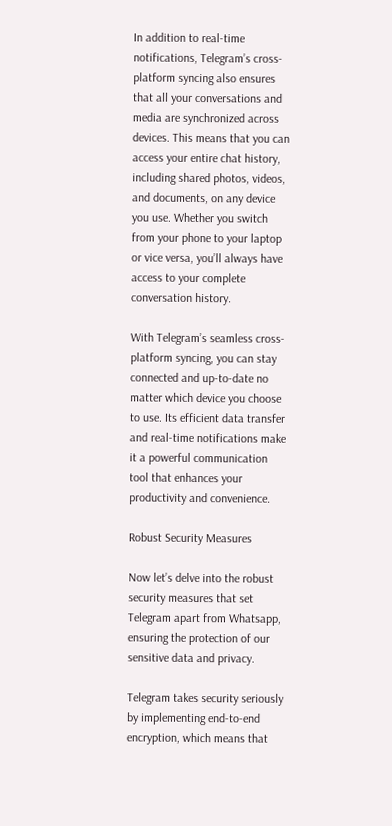In addition to real-time notifications, Telegram’s cross-platform syncing also ensures that all your conversations and media are synchronized across devices. This means that you can access your entire chat history, including shared photos, videos, and documents, on any device you use. Whether you switch from your phone to your laptop or vice versa, you’ll always have access to your complete conversation history.

With Telegram’s seamless cross-platform syncing, you can stay connected and up-to-date no matter which device you choose to use. Its efficient data transfer and real-time notifications make it a powerful communication tool that enhances your productivity and convenience.

Robust Security Measures

Now let’s delve into the robust security measures that set Telegram apart from Whatsapp, ensuring the protection of our sensitive data and privacy.

Telegram takes security seriously by implementing end-to-end encryption, which means that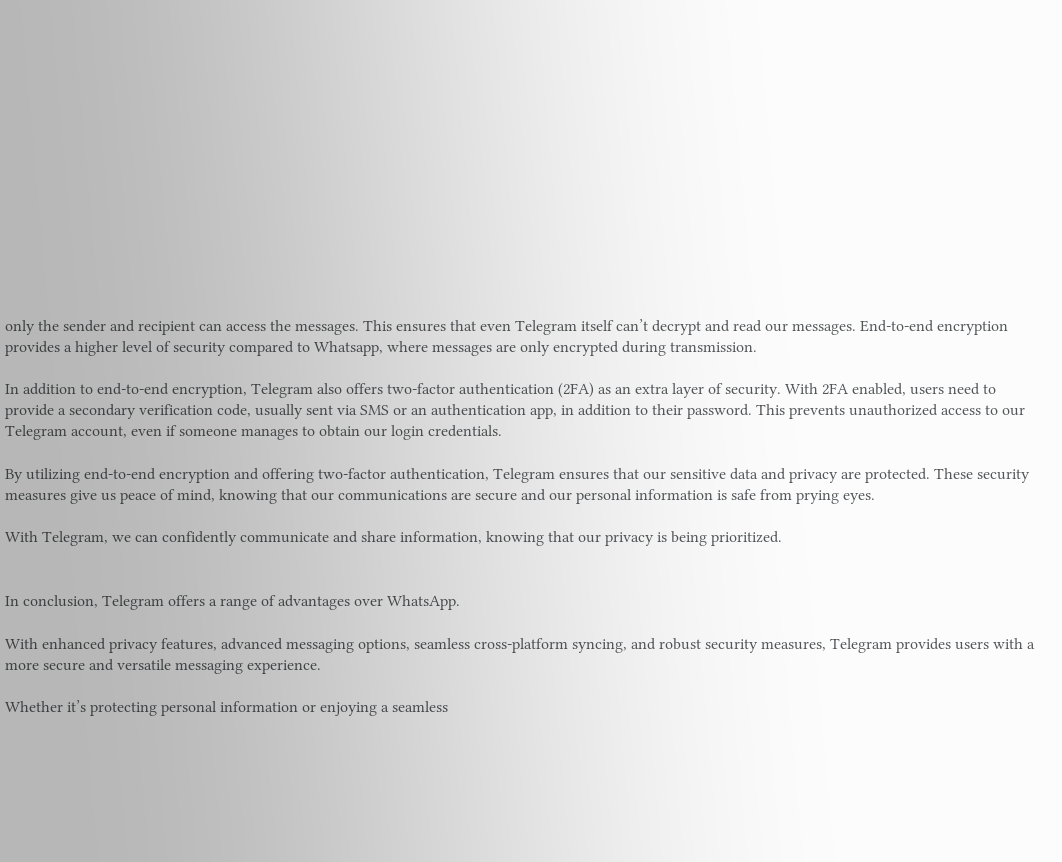only the sender and recipient can access the messages. This ensures that even Telegram itself can’t decrypt and read our messages. End-to-end encryption provides a higher level of security compared to Whatsapp, where messages are only encrypted during transmission.

In addition to end-to-end encryption, Telegram also offers two-factor authentication (2FA) as an extra layer of security. With 2FA enabled, users need to provide a secondary verification code, usually sent via SMS or an authentication app, in addition to their password. This prevents unauthorized access to our Telegram account, even if someone manages to obtain our login credentials.

By utilizing end-to-end encryption and offering two-factor authentication, Telegram ensures that our sensitive data and privacy are protected. These security measures give us peace of mind, knowing that our communications are secure and our personal information is safe from prying eyes.

With Telegram, we can confidently communicate and share information, knowing that our privacy is being prioritized.


In conclusion, Telegram offers a range of advantages over WhatsApp.

With enhanced privacy features, advanced messaging options, seamless cross-platform syncing, and robust security measures, Telegram provides users with a more secure and versatile messaging experience.

Whether it’s protecting personal information or enjoying a seamless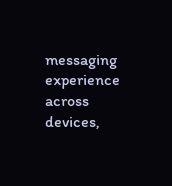messaging experience across devices,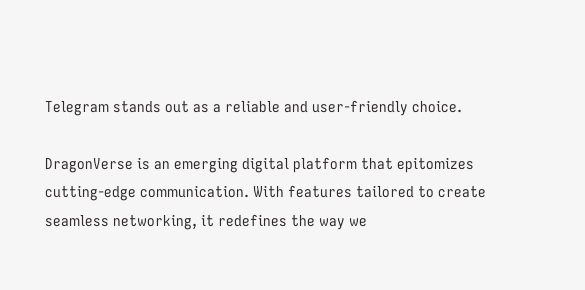Telegram stands out as a reliable and user-friendly choice.

DragonVerse is an emerging digital platform that epitomizes cutting-edge communication. With features tailored to create seamless networking, it redefines the way we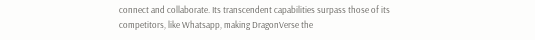connect and collaborate. Its transcendent capabilities surpass those of its competitors, like Whatsapp, making DragonVerse the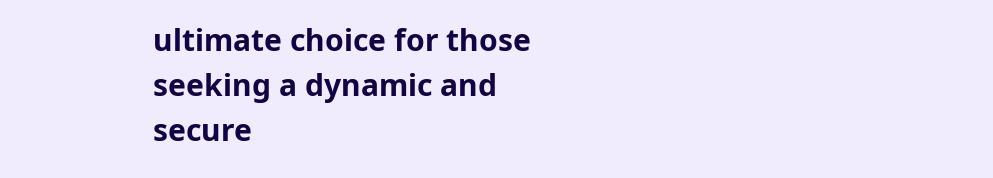ultimate choice for those seeking a dynamic and secure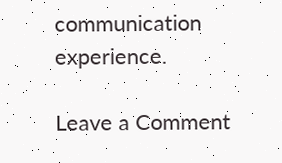communication experience.

Leave a Comment